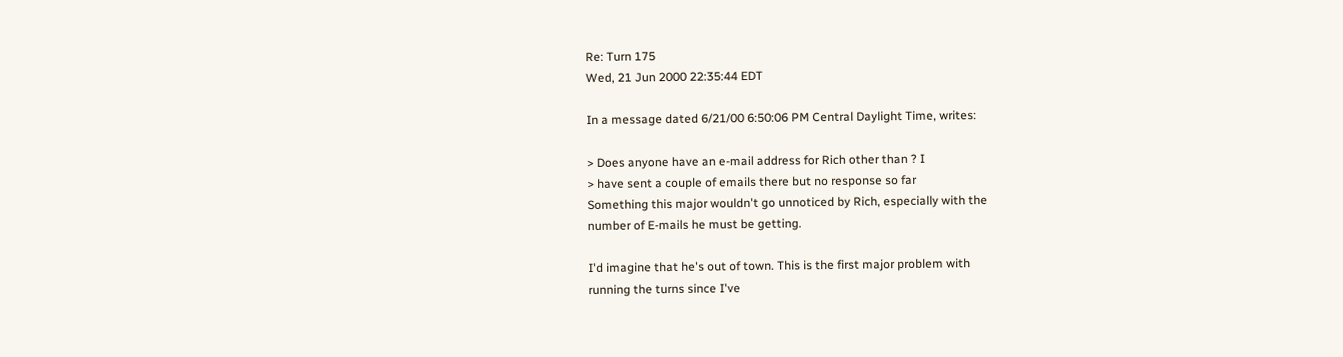Re: Turn 175
Wed, 21 Jun 2000 22:35:44 EDT

In a message dated 6/21/00 6:50:06 PM Central Daylight Time, writes:

> Does anyone have an e-mail address for Rich other than ? I
> have sent a couple of emails there but no response so far
Something this major wouldn't go unnoticed by Rich, especially with the
number of E-mails he must be getting.

I'd imagine that he's out of town. This is the first major problem with
running the turns since I've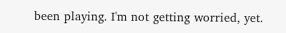been playing. I'm not getting worried, yet.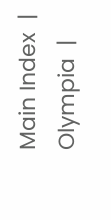Main Index  |  Olympia  |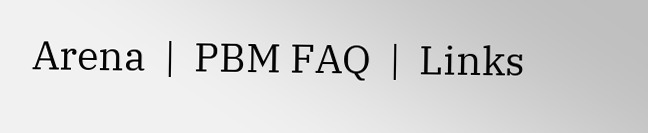Arena  |  PBM FAQ  |  Links